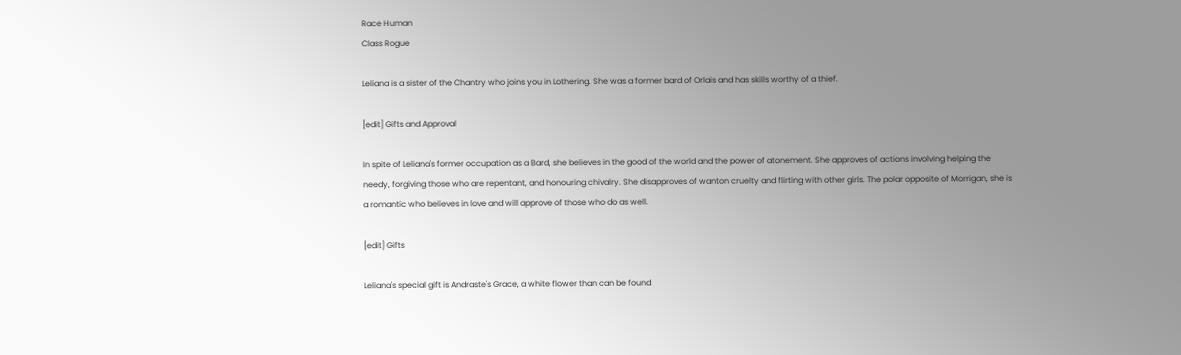Race Human
Class Rogue

Leliana is a sister of the Chantry who joins you in Lothering. She was a former bard of Orlais and has skills worthy of a thief.

[edit] Gifts and Approval

In spite of Leliana's former occupation as a Bard, she believes in the good of the world and the power of atonement. She approves of actions involving helping the needy, forgiving those who are repentant, and honouring chivalry. She disapproves of wanton cruelty and flirting with other girls. The polar opposite of Morrigan, she is a romantic who believes in love and will approve of those who do as well.

[edit] Gifts

Leliana's special gift is Andraste's Grace, a white flower than can be found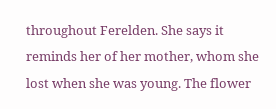throughout Ferelden. She says it reminds her of her mother, whom she lost when she was young. The flower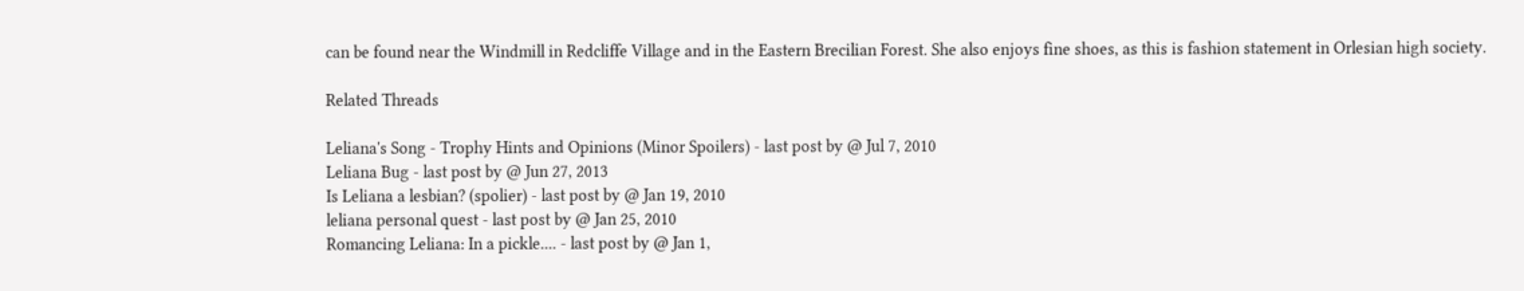can be found near the Windmill in Redcliffe Village and in the Eastern Brecilian Forest. She also enjoys fine shoes, as this is fashion statement in Orlesian high society.

Related Threads

Leliana's Song - Trophy Hints and Opinions (Minor Spoilers) - last post by @ Jul 7, 2010
Leliana Bug - last post by @ Jun 27, 2013
Is Leliana a lesbian? (spolier) - last post by @ Jan 19, 2010
leliana personal quest - last post by @ Jan 25, 2010
Romancing Leliana: In a pickle.... - last post by @ Jan 1,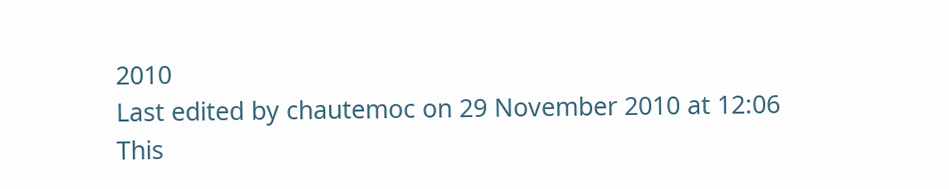2010
Last edited by chautemoc on 29 November 2010 at 12:06
This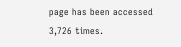page has been accessed 3,726 times.